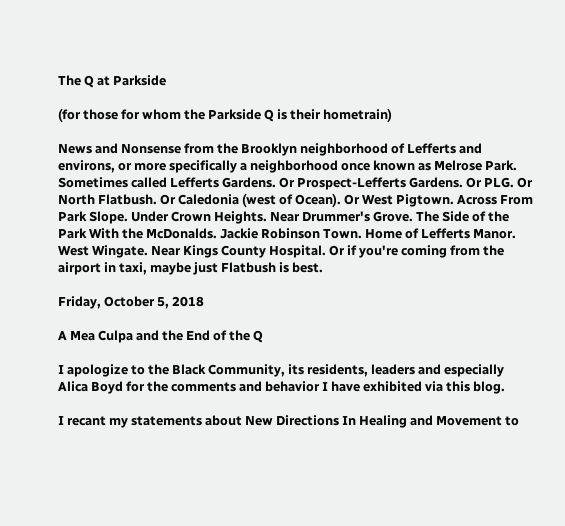The Q at Parkside

(for those for whom the Parkside Q is their hometrain)

News and Nonsense from the Brooklyn neighborhood of Lefferts and environs, or more specifically a neighborhood once known as Melrose Park. Sometimes called Lefferts Gardens. Or Prospect-Lefferts Gardens. Or PLG. Or North Flatbush. Or Caledonia (west of Ocean). Or West Pigtown. Across From Park Slope. Under Crown Heights. Near Drummer's Grove. The Side of the Park With the McDonalds. Jackie Robinson Town. Home of Lefferts Manor. West Wingate. Near Kings County Hospital. Or if you're coming from the airport in taxi, maybe just Flatbush is best.

Friday, October 5, 2018

A Mea Culpa and the End of the Q

I apologize to the Black Community, its residents, leaders and especially Alica Boyd for the comments and behavior I have exhibited via this blog.

I recant my statements about New Directions In Healing and Movement to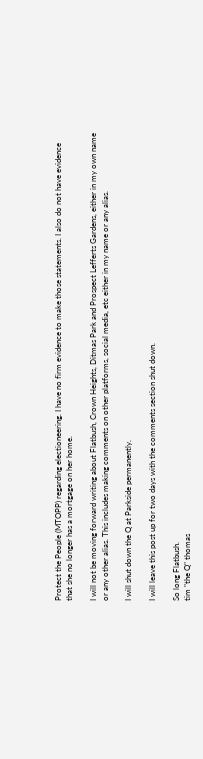Protect the People (MTOPP) regarding electioneering. I have no firm evidence to make those statements. I also do not have evidence that she no longer has a mortgage on her home.

I will not be moving forward writing about Flatbush, Crown Heights, Ditmas Park and Prospect Lefferts Gardens, either in my own name or any other alias. This includes making comments on other platforms, social media, etc either in my name or any alias.

I will shut down the Q at Parkside permanently.

I will leave this post up for two days with the comments section shut down.

So long Flatbush.
tim "the Q" thomas